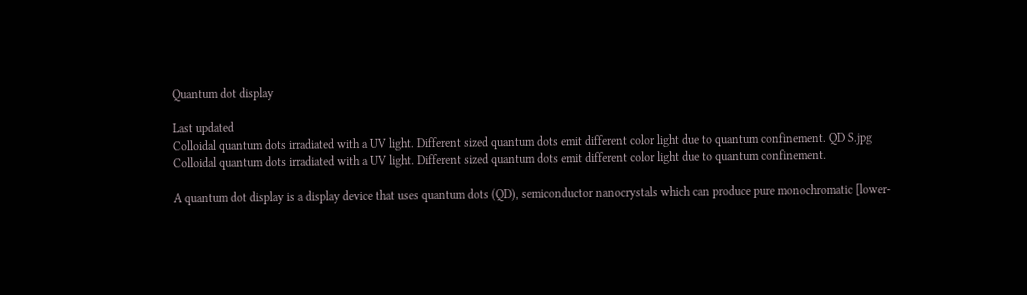Quantum dot display

Last updated
Colloidal quantum dots irradiated with a UV light. Different sized quantum dots emit different color light due to quantum confinement. QD S.jpg
Colloidal quantum dots irradiated with a UV light. Different sized quantum dots emit different color light due to quantum confinement.

A quantum dot display is a display device that uses quantum dots (QD), semiconductor nanocrystals which can produce pure monochromatic [lower-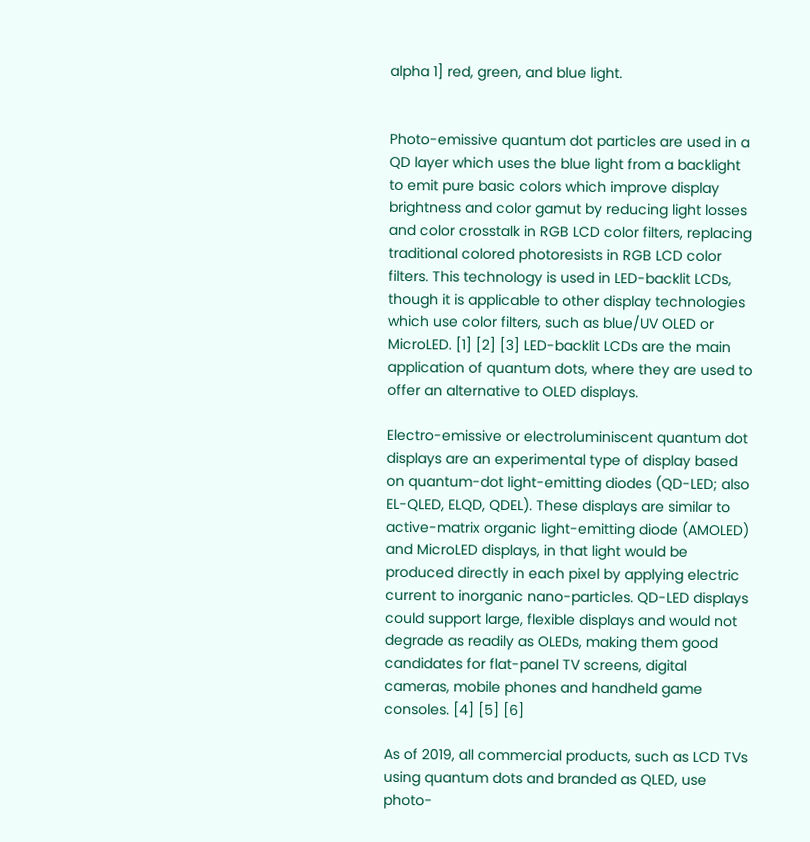alpha 1] red, green, and blue light.


Photo-emissive quantum dot particles are used in a QD layer which uses the blue light from a backlight to emit pure basic colors which improve display brightness and color gamut by reducing light losses and color crosstalk in RGB LCD color filters, replacing traditional colored photoresists in RGB LCD color filters. This technology is used in LED-backlit LCDs, though it is applicable to other display technologies which use color filters, such as blue/UV OLED or MicroLED. [1] [2] [3] LED-backlit LCDs are the main application of quantum dots, where they are used to offer an alternative to OLED displays.

Electro-emissive or electroluminiscent quantum dot displays are an experimental type of display based on quantum-dot light-emitting diodes (QD-LED; also EL-QLED, ELQD, QDEL). These displays are similar to active-matrix organic light-emitting diode (AMOLED) and MicroLED displays, in that light would be produced directly in each pixel by applying electric current to inorganic nano-particles. QD-LED displays could support large, flexible displays and would not degrade as readily as OLEDs, making them good candidates for flat-panel TV screens, digital cameras, mobile phones and handheld game consoles. [4] [5] [6]

As of 2019, all commercial products, such as LCD TVs using quantum dots and branded as QLED, use photo-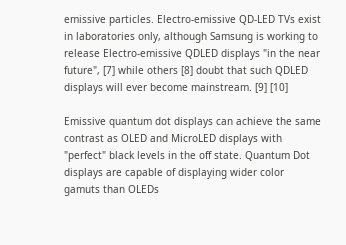emissive particles. Electro-emissive QD-LED TVs exist in laboratories only, although Samsung is working to release Electro-emissive QDLED displays "in the near future", [7] while others [8] doubt that such QDLED displays will ever become mainstream. [9] [10]

Emissive quantum dot displays can achieve the same contrast as OLED and MicroLED displays with "perfect" black levels in the off state. Quantum Dot displays are capable of displaying wider color gamuts than OLEDs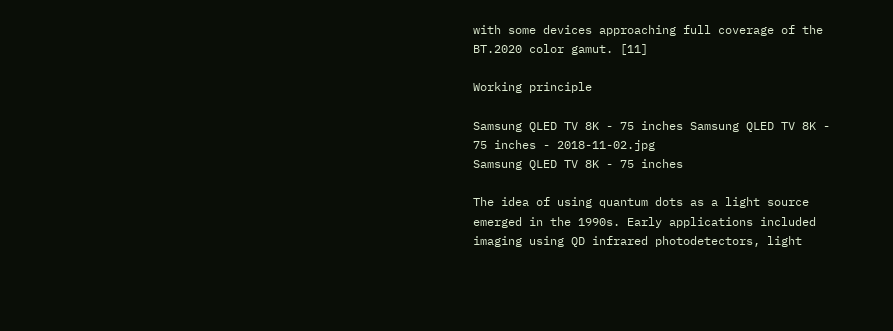with some devices approaching full coverage of the BT.2020 color gamut. [11]

Working principle

Samsung QLED TV 8K - 75 inches Samsung QLED TV 8K - 75 inches - 2018-11-02.jpg
Samsung QLED TV 8K - 75 inches

The idea of using quantum dots as a light source emerged in the 1990s. Early applications included imaging using QD infrared photodetectors, light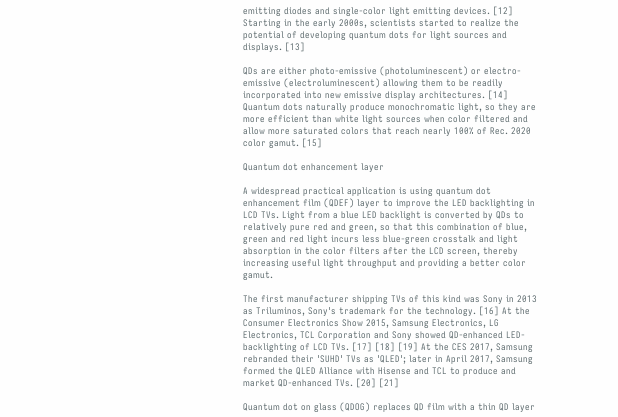emitting diodes and single-color light emitting devices. [12] Starting in the early 2000s, scientists started to realize the potential of developing quantum dots for light sources and displays. [13]

QDs are either photo-emissive (photoluminescent) or electro-emissive (electroluminescent) allowing them to be readily incorporated into new emissive display architectures. [14] Quantum dots naturally produce monochromatic light, so they are more efficient than white light sources when color filtered and allow more saturated colors that reach nearly 100% of Rec. 2020 color gamut. [15]

Quantum dot enhancement layer

A widespread practical application is using quantum dot enhancement film (QDEF) layer to improve the LED backlighting in LCD TVs. Light from a blue LED backlight is converted by QDs to relatively pure red and green, so that this combination of blue, green and red light incurs less blue-green crosstalk and light absorption in the color filters after the LCD screen, thereby increasing useful light throughput and providing a better color gamut.

The first manufacturer shipping TVs of this kind was Sony in 2013 as Triluminos, Sony's trademark for the technology. [16] At the Consumer Electronics Show 2015, Samsung Electronics, LG Electronics, TCL Corporation and Sony showed QD-enhanced LED-backlighting of LCD TVs. [17] [18] [19] At the CES 2017, Samsung rebranded their 'SUHD' TVs as 'QLED'; later in April 2017, Samsung formed the QLED Alliance with Hisense and TCL to produce and market QD-enhanced TVs. [20] [21]

Quantum dot on glass (QDOG) replaces QD film with a thin QD layer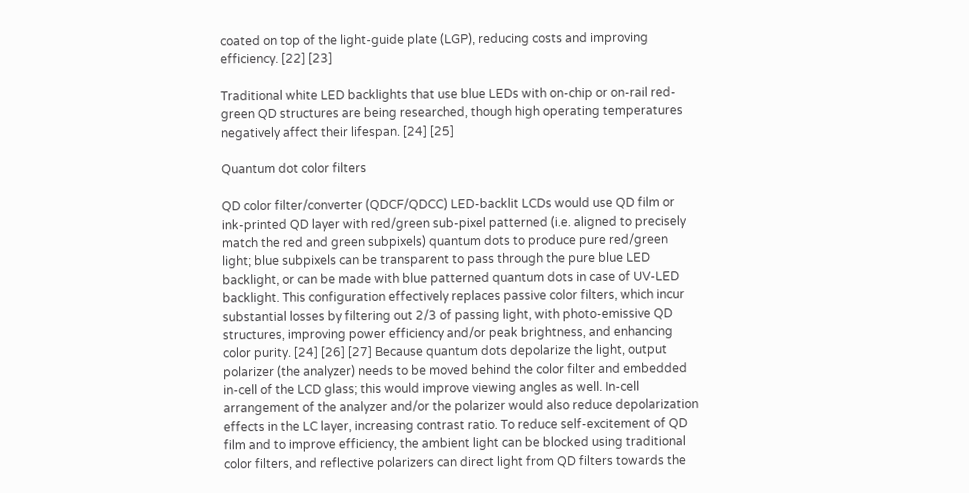coated on top of the light-guide plate (LGP), reducing costs and improving efficiency. [22] [23]

Traditional white LED backlights that use blue LEDs with on-chip or on-rail red-green QD structures are being researched, though high operating temperatures negatively affect their lifespan. [24] [25]

Quantum dot color filters

QD color filter/converter (QDCF/QDCC) LED-backlit LCDs would use QD film or ink-printed QD layer with red/green sub-pixel patterned (i.e. aligned to precisely match the red and green subpixels) quantum dots to produce pure red/green light; blue subpixels can be transparent to pass through the pure blue LED backlight, or can be made with blue patterned quantum dots in case of UV-LED backlight. This configuration effectively replaces passive color filters, which incur substantial losses by filtering out 2/3 of passing light, with photo-emissive QD structures, improving power efficiency and/or peak brightness, and enhancing color purity. [24] [26] [27] Because quantum dots depolarize the light, output polarizer (the analyzer) needs to be moved behind the color filter and embedded in-cell of the LCD glass; this would improve viewing angles as well. In-cell arrangement of the analyzer and/or the polarizer would also reduce depolarization effects in the LC layer, increasing contrast ratio. To reduce self-excitement of QD film and to improve efficiency, the ambient light can be blocked using traditional color filters, and reflective polarizers can direct light from QD filters towards the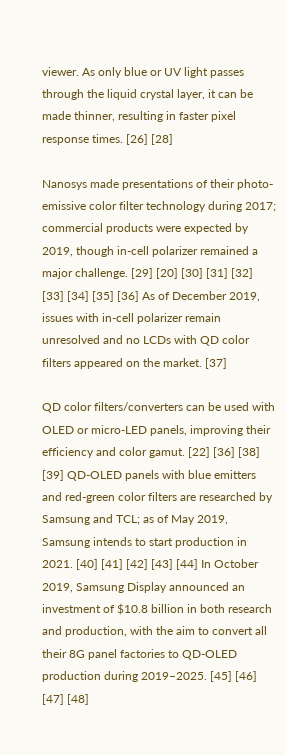viewer. As only blue or UV light passes through the liquid crystal layer, it can be made thinner, resulting in faster pixel response times. [26] [28]

Nanosys made presentations of their photo-emissive color filter technology during 2017; commercial products were expected by 2019, though in-cell polarizer remained a major challenge. [29] [20] [30] [31] [32] [33] [34] [35] [36] As of December 2019, issues with in-cell polarizer remain unresolved and no LCDs with QD color filters appeared on the market. [37]

QD color filters/converters can be used with OLED or micro-LED panels, improving their efficiency and color gamut. [22] [36] [38] [39] QD-OLED panels with blue emitters and red-green color filters are researched by Samsung and TCL; as of May 2019, Samsung intends to start production in 2021. [40] [41] [42] [43] [44] In October 2019, Samsung Display announced an investment of $10.8 billion in both research and production, with the aim to convert all their 8G panel factories to QD-OLED production during 2019–2025. [45] [46] [47] [48]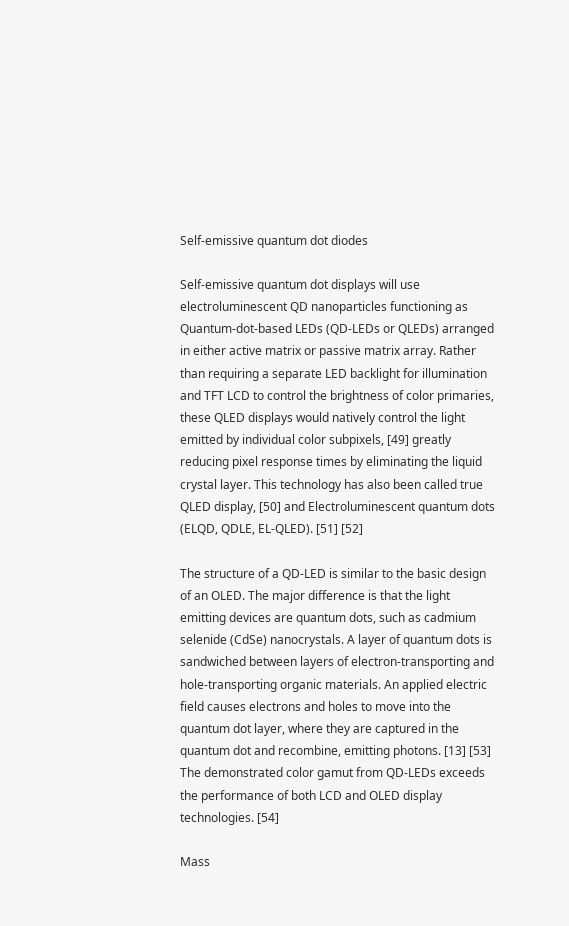Self-emissive quantum dot diodes

Self-emissive quantum dot displays will use electroluminescent QD nanoparticles functioning as Quantum-dot-based LEDs (QD-LEDs or QLEDs) arranged in either active matrix or passive matrix array. Rather than requiring a separate LED backlight for illumination and TFT LCD to control the brightness of color primaries, these QLED displays would natively control the light emitted by individual color subpixels, [49] greatly reducing pixel response times by eliminating the liquid crystal layer. This technology has also been called true QLED display, [50] and Electroluminescent quantum dots (ELQD, QDLE, EL-QLED). [51] [52]

The structure of a QD-LED is similar to the basic design of an OLED. The major difference is that the light emitting devices are quantum dots, such as cadmium selenide (CdSe) nanocrystals. A layer of quantum dots is sandwiched between layers of electron-transporting and hole-transporting organic materials. An applied electric field causes electrons and holes to move into the quantum dot layer, where they are captured in the quantum dot and recombine, emitting photons. [13] [53] The demonstrated color gamut from QD-LEDs exceeds the performance of both LCD and OLED display technologies. [54]

Mass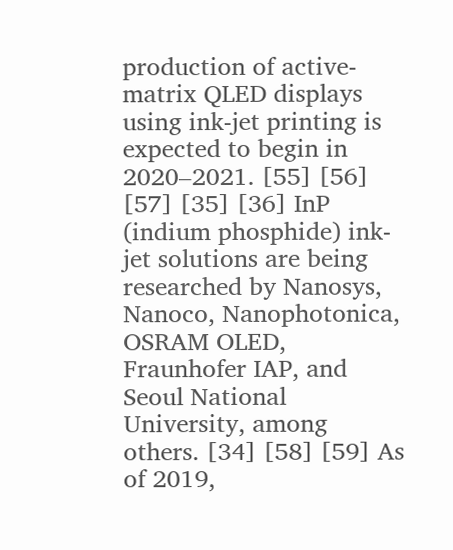production of active-matrix QLED displays using ink-jet printing is expected to begin in 2020–2021. [55] [56] [57] [35] [36] InP (indium phosphide) ink-jet solutions are being researched by Nanosys, Nanoco, Nanophotonica, OSRAM OLED, Fraunhofer IAP, and Seoul National University, among others. [34] [58] [59] As of 2019,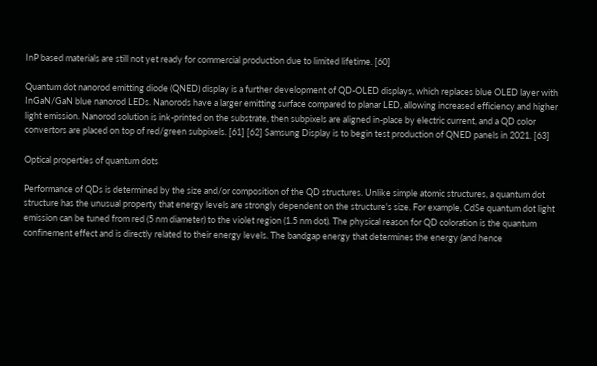InP based materials are still not yet ready for commercial production due to limited lifetime. [60]

Quantum dot nanorod emitting diode (QNED) display is a further development of QD-OLED displays, which replaces blue OLED layer with InGaN/GaN blue nanorod LEDs. Nanorods have a larger emitting surface compared to planar LED, allowing increased efficiency and higher light emission. Nanorod solution is ink-printed on the substrate, then subpixels are aligned in-place by electric current, and a QD color convertors are placed on top of red/green subpixels. [61] [62] Samsung Display is to begin test production of QNED panels in 2021. [63]

Optical properties of quantum dots

Performance of QDs is determined by the size and/or composition of the QD structures. Unlike simple atomic structures, a quantum dot structure has the unusual property that energy levels are strongly dependent on the structure's size. For example, CdSe quantum dot light emission can be tuned from red (5 nm diameter) to the violet region (1.5 nm dot). The physical reason for QD coloration is the quantum confinement effect and is directly related to their energy levels. The bandgap energy that determines the energy (and hence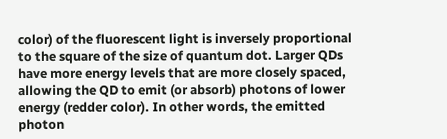color) of the fluorescent light is inversely proportional to the square of the size of quantum dot. Larger QDs have more energy levels that are more closely spaced, allowing the QD to emit (or absorb) photons of lower energy (redder color). In other words, the emitted photon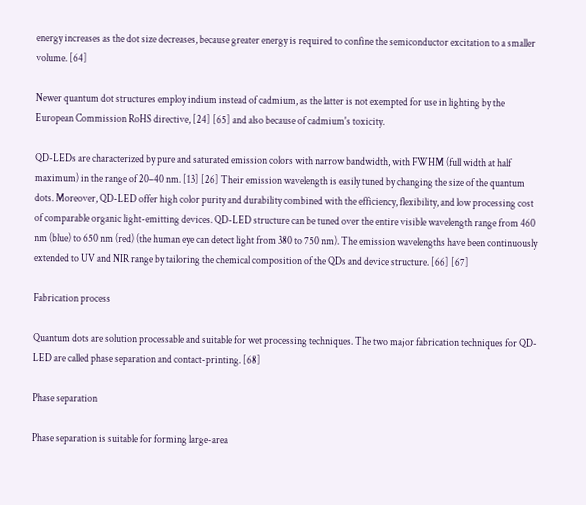energy increases as the dot size decreases, because greater energy is required to confine the semiconductor excitation to a smaller volume. [64]

Newer quantum dot structures employ indium instead of cadmium, as the latter is not exempted for use in lighting by the European Commission RoHS directive, [24] [65] and also because of cadmium's toxicity.

QD-LEDs are characterized by pure and saturated emission colors with narrow bandwidth, with FWHM (full width at half maximum) in the range of 20–40 nm. [13] [26] Their emission wavelength is easily tuned by changing the size of the quantum dots. Moreover, QD-LED offer high color purity and durability combined with the efficiency, flexibility, and low processing cost of comparable organic light-emitting devices. QD-LED structure can be tuned over the entire visible wavelength range from 460 nm (blue) to 650 nm (red) (the human eye can detect light from 380 to 750 nm). The emission wavelengths have been continuously extended to UV and NIR range by tailoring the chemical composition of the QDs and device structure. [66] [67]

Fabrication process

Quantum dots are solution processable and suitable for wet processing techniques. The two major fabrication techniques for QD-LED are called phase separation and contact-printing. [68]

Phase separation

Phase separation is suitable for forming large-area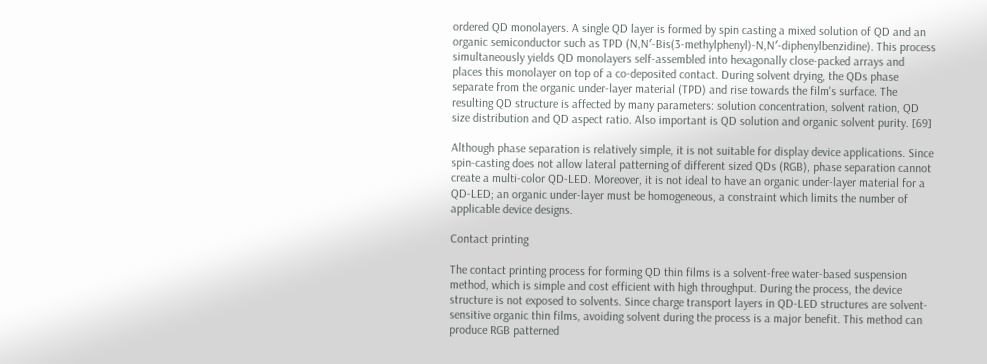ordered QD monolayers. A single QD layer is formed by spin casting a mixed solution of QD and an organic semiconductor such as TPD (N,N′-Bis(3-methylphenyl)-N,N′-diphenylbenzidine). This process simultaneously yields QD monolayers self-assembled into hexagonally close-packed arrays and places this monolayer on top of a co-deposited contact. During solvent drying, the QDs phase separate from the organic under-layer material (TPD) and rise towards the film's surface. The resulting QD structure is affected by many parameters: solution concentration, solvent ration, QD size distribution and QD aspect ratio. Also important is QD solution and organic solvent purity. [69]

Although phase separation is relatively simple, it is not suitable for display device applications. Since spin-casting does not allow lateral patterning of different sized QDs (RGB), phase separation cannot create a multi-color QD-LED. Moreover, it is not ideal to have an organic under-layer material for a QD-LED; an organic under-layer must be homogeneous, a constraint which limits the number of applicable device designs.

Contact printing

The contact printing process for forming QD thin films is a solvent-free water-based suspension method, which is simple and cost efficient with high throughput. During the process, the device structure is not exposed to solvents. Since charge transport layers in QD-LED structures are solvent-sensitive organic thin films, avoiding solvent during the process is a major benefit. This method can produce RGB patterned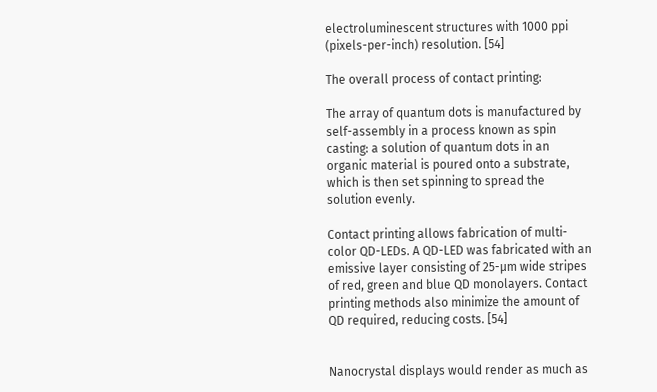electroluminescent structures with 1000 ppi (pixels-per-inch) resolution. [54]

The overall process of contact printing:

The array of quantum dots is manufactured by self-assembly in a process known as spin casting: a solution of quantum dots in an organic material is poured onto a substrate, which is then set spinning to spread the solution evenly.

Contact printing allows fabrication of multi-color QD-LEDs. A QD-LED was fabricated with an emissive layer consisting of 25-µm wide stripes of red, green and blue QD monolayers. Contact printing methods also minimize the amount of QD required, reducing costs. [54]


Nanocrystal displays would render as much as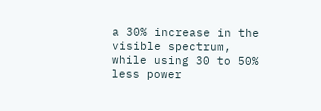a 30% increase in the visible spectrum, while using 30 to 50% less power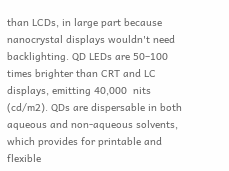than LCDs, in large part because nanocrystal displays wouldn't need backlighting. QD LEDs are 50–100 times brighter than CRT and LC displays, emitting 40,000  nits (cd/m2). QDs are dispersable in both aqueous and non-aqueous solvents, which provides for printable and flexible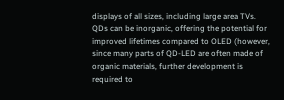displays of all sizes, including large area TVs. QDs can be inorganic, offering the potential for improved lifetimes compared to OLED (however, since many parts of QD-LED are often made of organic materials, further development is required to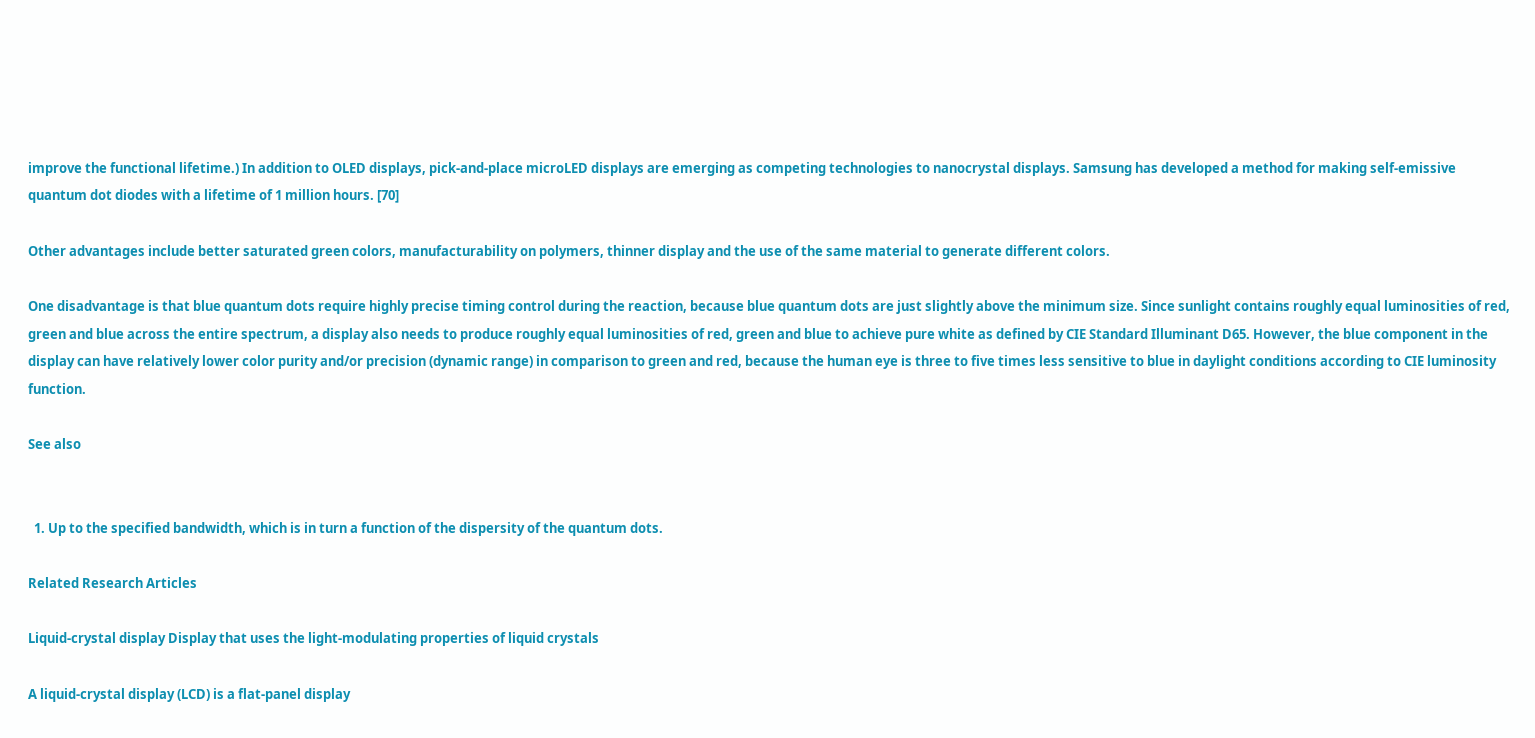improve the functional lifetime.) In addition to OLED displays, pick-and-place microLED displays are emerging as competing technologies to nanocrystal displays. Samsung has developed a method for making self-emissive quantum dot diodes with a lifetime of 1 million hours. [70]

Other advantages include better saturated green colors, manufacturability on polymers, thinner display and the use of the same material to generate different colors.

One disadvantage is that blue quantum dots require highly precise timing control during the reaction, because blue quantum dots are just slightly above the minimum size. Since sunlight contains roughly equal luminosities of red, green and blue across the entire spectrum, a display also needs to produce roughly equal luminosities of red, green and blue to achieve pure white as defined by CIE Standard Illuminant D65. However, the blue component in the display can have relatively lower color purity and/or precision (dynamic range) in comparison to green and red, because the human eye is three to five times less sensitive to blue in daylight conditions according to CIE luminosity function.

See also


  1. Up to the specified bandwidth, which is in turn a function of the dispersity of the quantum dots.

Related Research Articles

Liquid-crystal display Display that uses the light-modulating properties of liquid crystals

A liquid-crystal display (LCD) is a flat-panel display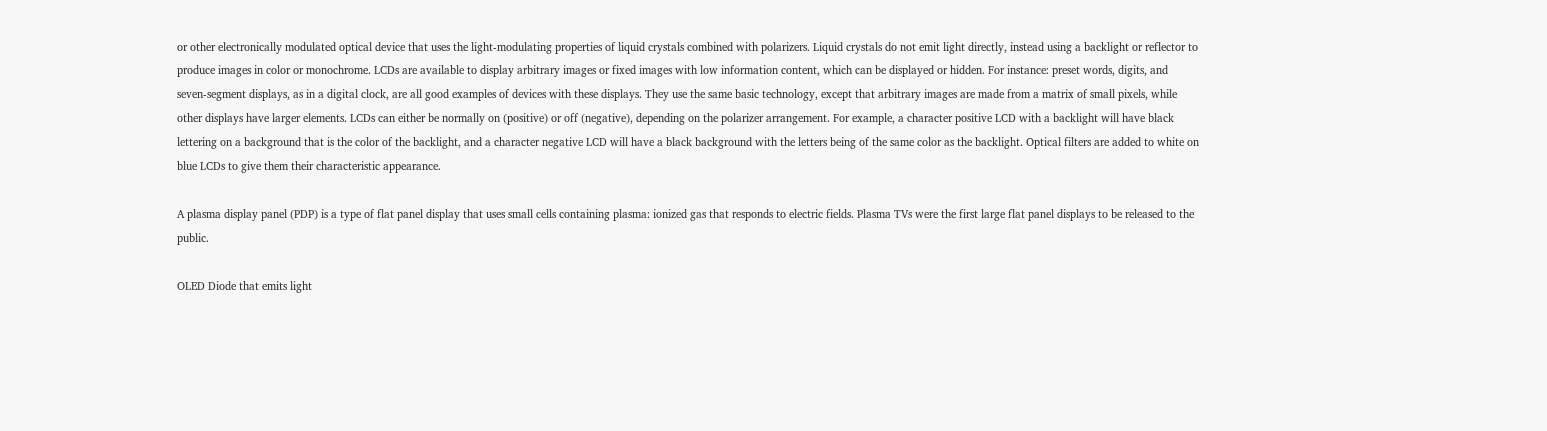or other electronically modulated optical device that uses the light-modulating properties of liquid crystals combined with polarizers. Liquid crystals do not emit light directly, instead using a backlight or reflector to produce images in color or monochrome. LCDs are available to display arbitrary images or fixed images with low information content, which can be displayed or hidden. For instance: preset words, digits, and seven-segment displays, as in a digital clock, are all good examples of devices with these displays. They use the same basic technology, except that arbitrary images are made from a matrix of small pixels, while other displays have larger elements. LCDs can either be normally on (positive) or off (negative), depending on the polarizer arrangement. For example, a character positive LCD with a backlight will have black lettering on a background that is the color of the backlight, and a character negative LCD will have a black background with the letters being of the same color as the backlight. Optical filters are added to white on blue LCDs to give them their characteristic appearance.

A plasma display panel (PDP) is a type of flat panel display that uses small cells containing plasma: ionized gas that responds to electric fields. Plasma TVs were the first large flat panel displays to be released to the public.

OLED Diode that emits light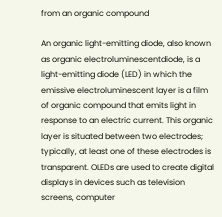from an organic compound

An organic light-emitting diode, also known as organic electroluminescentdiode, is a light-emitting diode (LED) in which the emissive electroluminescent layer is a film of organic compound that emits light in response to an electric current. This organic layer is situated between two electrodes; typically, at least one of these electrodes is transparent. OLEDs are used to create digital displays in devices such as television screens, computer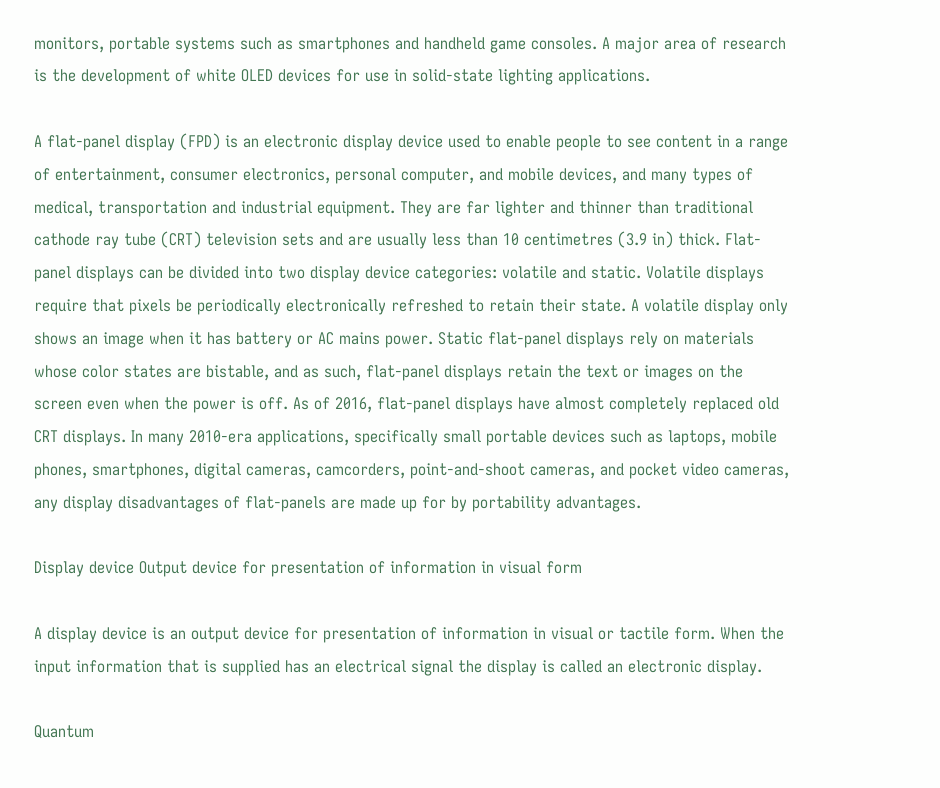monitors, portable systems such as smartphones and handheld game consoles. A major area of research is the development of white OLED devices for use in solid-state lighting applications.

A flat-panel display (FPD) is an electronic display device used to enable people to see content in a range of entertainment, consumer electronics, personal computer, and mobile devices, and many types of medical, transportation and industrial equipment. They are far lighter and thinner than traditional cathode ray tube (CRT) television sets and are usually less than 10 centimetres (3.9 in) thick. Flat-panel displays can be divided into two display device categories: volatile and static. Volatile displays require that pixels be periodically electronically refreshed to retain their state. A volatile display only shows an image when it has battery or AC mains power. Static flat-panel displays rely on materials whose color states are bistable, and as such, flat-panel displays retain the text or images on the screen even when the power is off. As of 2016, flat-panel displays have almost completely replaced old CRT displays. In many 2010-era applications, specifically small portable devices such as laptops, mobile phones, smartphones, digital cameras, camcorders, point-and-shoot cameras, and pocket video cameras, any display disadvantages of flat-panels are made up for by portability advantages.

Display device Output device for presentation of information in visual form

A display device is an output device for presentation of information in visual or tactile form. When the input information that is supplied has an electrical signal the display is called an electronic display.

Quantum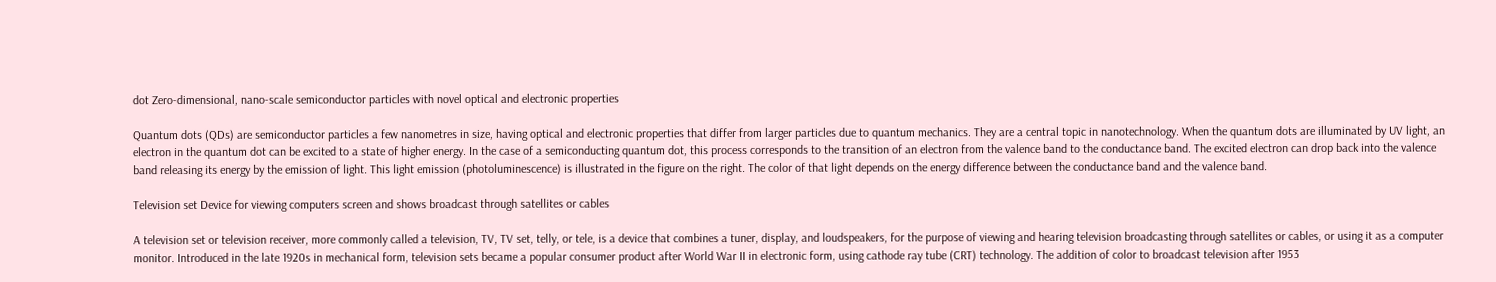dot Zero-dimensional, nano-scale semiconductor particles with novel optical and electronic properties

Quantum dots (QDs) are semiconductor particles a few nanometres in size, having optical and electronic properties that differ from larger particles due to quantum mechanics. They are a central topic in nanotechnology. When the quantum dots are illuminated by UV light, an electron in the quantum dot can be excited to a state of higher energy. In the case of a semiconducting quantum dot, this process corresponds to the transition of an electron from the valence band to the conductance band. The excited electron can drop back into the valence band releasing its energy by the emission of light. This light emission (photoluminescence) is illustrated in the figure on the right. The color of that light depends on the energy difference between the conductance band and the valence band.

Television set Device for viewing computers screen and shows broadcast through satellites or cables

A television set or television receiver, more commonly called a television, TV, TV set, telly, or tele, is a device that combines a tuner, display, and loudspeakers, for the purpose of viewing and hearing television broadcasting through satellites or cables, or using it as a computer monitor. Introduced in the late 1920s in mechanical form, television sets became a popular consumer product after World War II in electronic form, using cathode ray tube (CRT) technology. The addition of color to broadcast television after 1953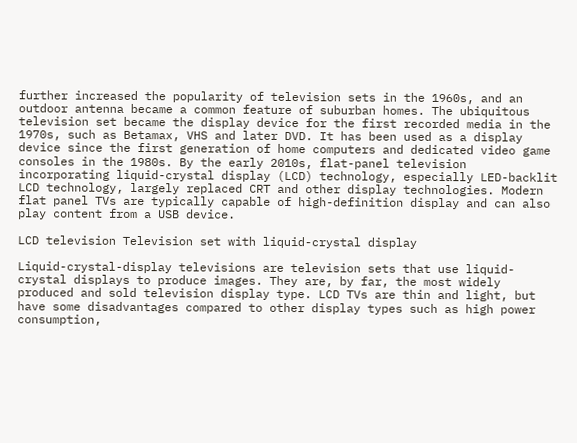further increased the popularity of television sets in the 1960s, and an outdoor antenna became a common feature of suburban homes. The ubiquitous television set became the display device for the first recorded media in the 1970s, such as Betamax, VHS and later DVD. It has been used as a display device since the first generation of home computers and dedicated video game consoles in the 1980s. By the early 2010s, flat-panel television incorporating liquid-crystal display (LCD) technology, especially LED-backlit LCD technology, largely replaced CRT and other display technologies. Modern flat panel TVs are typically capable of high-definition display and can also play content from a USB device.

LCD television Television set with liquid-crystal display

Liquid-crystal-display televisions are television sets that use liquid-crystal displays to produce images. They are, by far, the most widely produced and sold television display type. LCD TVs are thin and light, but have some disadvantages compared to other display types such as high power consumption,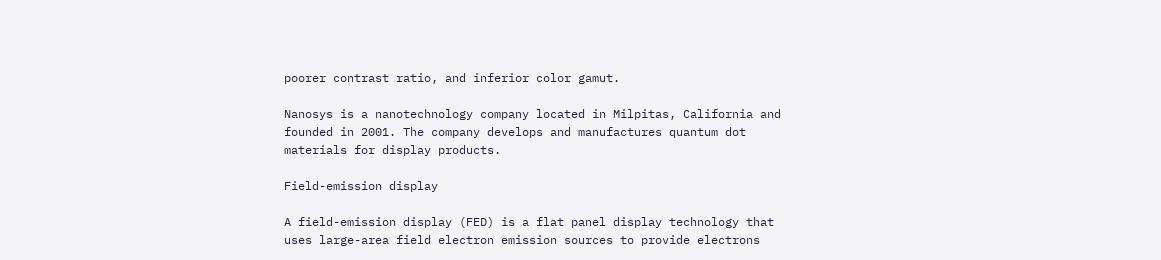poorer contrast ratio, and inferior color gamut.

Nanosys is a nanotechnology company located in Milpitas, California and founded in 2001. The company develops and manufactures quantum dot materials for display products.

Field-emission display

A field-emission display (FED) is a flat panel display technology that uses large-area field electron emission sources to provide electrons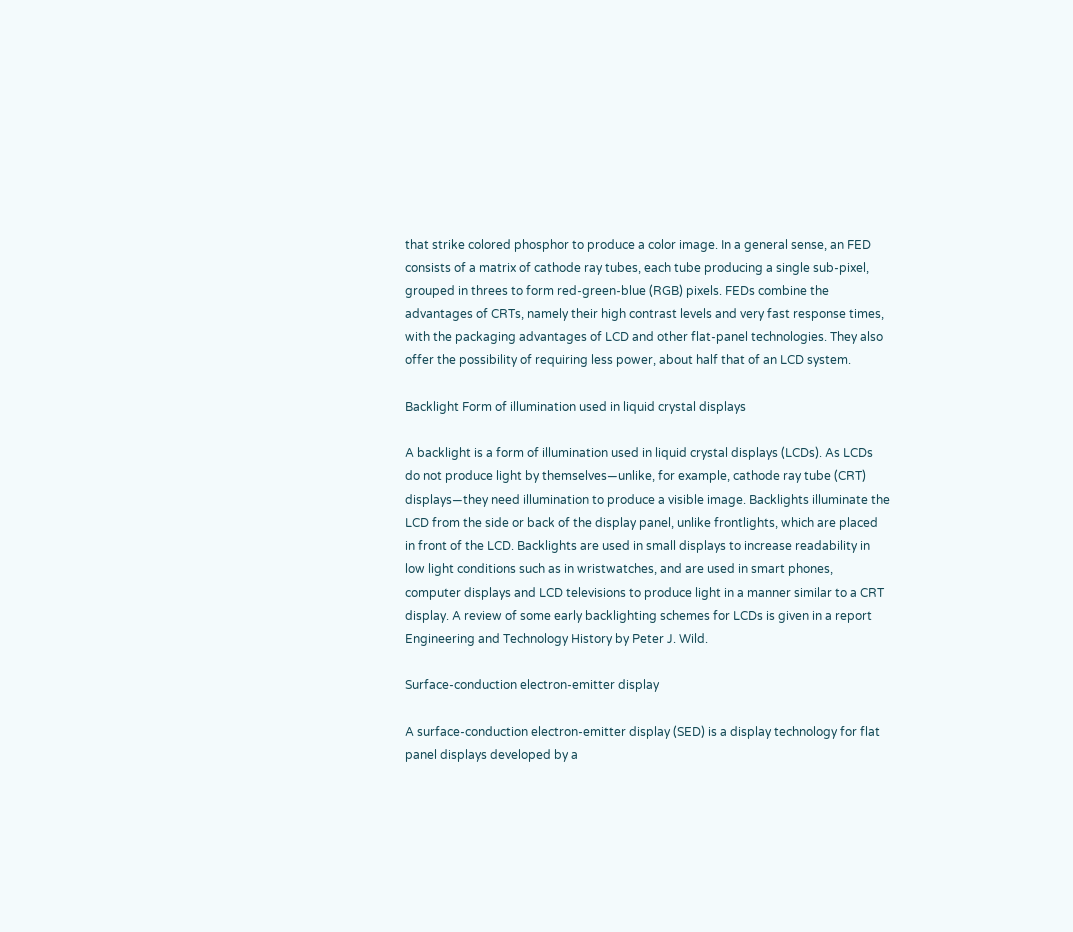that strike colored phosphor to produce a color image. In a general sense, an FED consists of a matrix of cathode ray tubes, each tube producing a single sub-pixel, grouped in threes to form red-green-blue (RGB) pixels. FEDs combine the advantages of CRTs, namely their high contrast levels and very fast response times, with the packaging advantages of LCD and other flat-panel technologies. They also offer the possibility of requiring less power, about half that of an LCD system.

Backlight Form of illumination used in liquid crystal displays

A backlight is a form of illumination used in liquid crystal displays (LCDs). As LCDs do not produce light by themselves—unlike, for example, cathode ray tube (CRT) displays—they need illumination to produce a visible image. Backlights illuminate the LCD from the side or back of the display panel, unlike frontlights, which are placed in front of the LCD. Backlights are used in small displays to increase readability in low light conditions such as in wristwatches, and are used in smart phones, computer displays and LCD televisions to produce light in a manner similar to a CRT display. A review of some early backlighting schemes for LCDs is given in a report Engineering and Technology History by Peter J. Wild.

Surface-conduction electron-emitter display

A surface-conduction electron-emitter display (SED) is a display technology for flat panel displays developed by a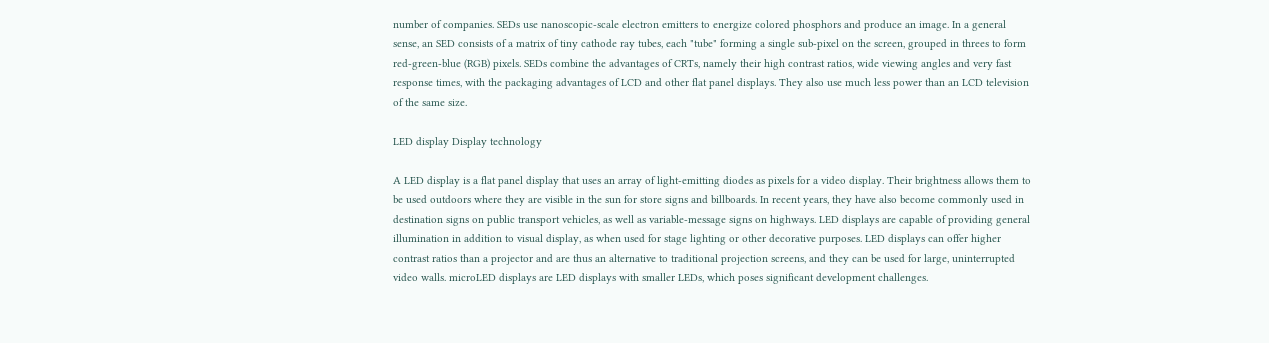number of companies. SEDs use nanoscopic-scale electron emitters to energize colored phosphors and produce an image. In a general sense, an SED consists of a matrix of tiny cathode ray tubes, each "tube" forming a single sub-pixel on the screen, grouped in threes to form red-green-blue (RGB) pixels. SEDs combine the advantages of CRTs, namely their high contrast ratios, wide viewing angles and very fast response times, with the packaging advantages of LCD and other flat panel displays. They also use much less power than an LCD television of the same size.

LED display Display technology

A LED display is a flat panel display that uses an array of light-emitting diodes as pixels for a video display. Their brightness allows them to be used outdoors where they are visible in the sun for store signs and billboards. In recent years, they have also become commonly used in destination signs on public transport vehicles, as well as variable-message signs on highways. LED displays are capable of providing general illumination in addition to visual display, as when used for stage lighting or other decorative purposes. LED displays can offer higher contrast ratios than a projector and are thus an alternative to traditional projection screens, and they can be used for large, uninterrupted video walls. microLED displays are LED displays with smaller LEDs, which poses significant development challenges.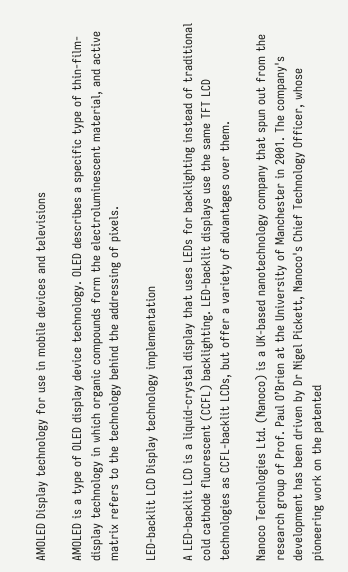AMOLED Display technology for use in mobile devices and televisions

AMOLED is a type of OLED display device technology. OLED describes a specific type of thin-film-display technology in which organic compounds form the electroluminescent material, and active matrix refers to the technology behind the addressing of pixels.

LED-backlit LCD Display technology implementation

A LED-backlit LCD is a liquid-crystal display that uses LEDs for backlighting instead of traditional cold cathode fluorescent (CCFL) backlighting. LED-backlit displays use the same TFT LCD technologies as CCFL-backlit LCDs, but offer a variety of advantages over them.

Nanoco Technologies Ltd. (Nanoco) is a UK-based nanotechnology company that spun out from the research group of Prof. Paul O’Brien at the University of Manchester in 2001. The company's development has been driven by Dr Nigel Pickett, Nanoco's Chief Technology Officer, whose pioneering work on the patented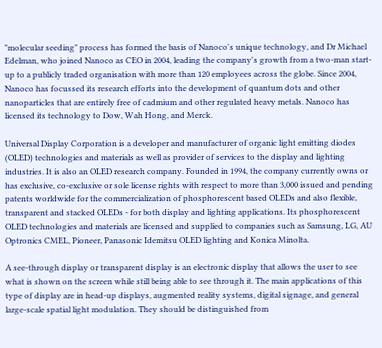"molecular seeding" process has formed the basis of Nanoco's unique technology, and Dr Michael Edelman, who joined Nanoco as CEO in 2004, leading the company's growth from a two-man start-up to a publicly traded organisation with more than 120 employees across the globe. Since 2004, Nanoco has focussed its research efforts into the development of quantum dots and other nanoparticles that are entirely free of cadmium and other regulated heavy metals. Nanoco has licensed its technology to Dow, Wah Hong, and Merck.

Universal Display Corporation is a developer and manufacturer of organic light emitting diodes (OLED) technologies and materials as well as provider of services to the display and lighting industries. It is also an OLED research company. Founded in 1994, the company currently owns or has exclusive, co-exclusive or sole license rights with respect to more than 3,000 issued and pending patents worldwide for the commercialization of phosphorescent based OLEDs and also flexible, transparent and stacked OLEDs - for both display and lighting applications. Its phosphorescent OLED technologies and materials are licensed and supplied to companies such as Samsung, LG, AU Optronics CMEL, Pioneer, Panasonic Idemitsu OLED lighting and Konica Minolta.

A see-through display or transparent display is an electronic display that allows the user to see what is shown on the screen while still being able to see through it. The main applications of this type of display are in head-up displays, augmented reality systems, digital signage, and general large-scale spatial light modulation. They should be distinguished from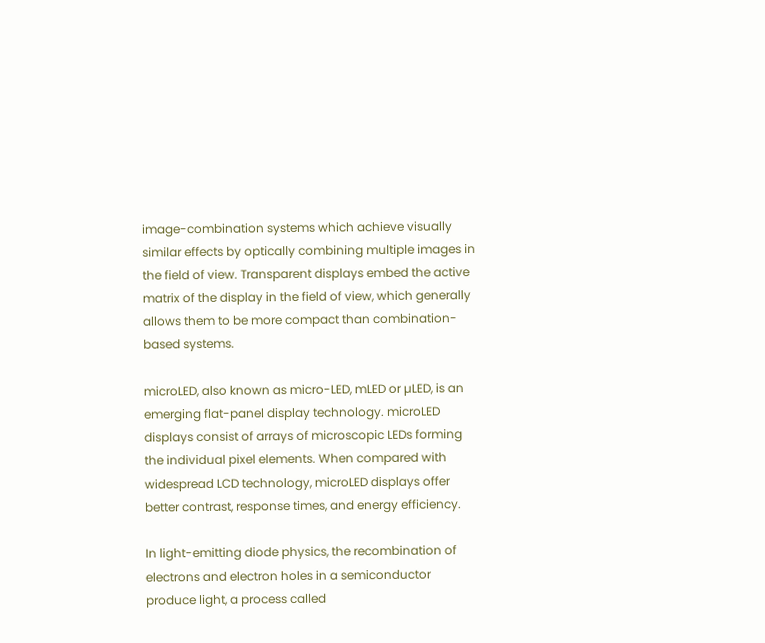image-combination systems which achieve visually similar effects by optically combining multiple images in the field of view. Transparent displays embed the active matrix of the display in the field of view, which generally allows them to be more compact than combination-based systems.

microLED, also known as micro-LED, mLED or µLED, is an emerging flat-panel display technology. microLED displays consist of arrays of microscopic LEDs forming the individual pixel elements. When compared with widespread LCD technology, microLED displays offer better contrast, response times, and energy efficiency.

In light-emitting diode physics, the recombination of electrons and electron holes in a semiconductor produce light, a process called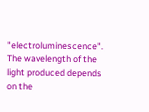"electroluminescence". The wavelength of the light produced depends on the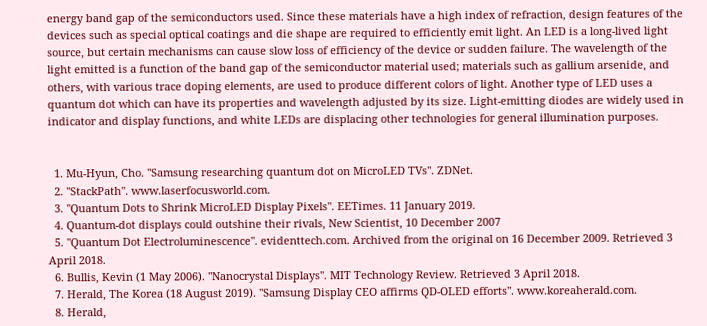energy band gap of the semiconductors used. Since these materials have a high index of refraction, design features of the devices such as special optical coatings and die shape are required to efficiently emit light. An LED is a long-lived light source, but certain mechanisms can cause slow loss of efficiency of the device or sudden failure. The wavelength of the light emitted is a function of the band gap of the semiconductor material used; materials such as gallium arsenide, and others, with various trace doping elements, are used to produce different colors of light. Another type of LED uses a quantum dot which can have its properties and wavelength adjusted by its size. Light-emitting diodes are widely used in indicator and display functions, and white LEDs are displacing other technologies for general illumination purposes.


  1. Mu-Hyun, Cho. "Samsung researching quantum dot on MicroLED TVs". ZDNet.
  2. "StackPath". www.laserfocusworld.com.
  3. "Quantum Dots to Shrink MicroLED Display Pixels". EETimes. 11 January 2019.
  4. Quantum-dot displays could outshine their rivals, New Scientist, 10 December 2007
  5. "Quantum Dot Electroluminescence". evidenttech.com. Archived from the original on 16 December 2009. Retrieved 3 April 2018.
  6. Bullis, Kevin (1 May 2006). "Nanocrystal Displays". MIT Technology Review. Retrieved 3 April 2018.
  7. Herald, The Korea (18 August 2019). "Samsung Display CEO affirms QD-OLED efforts". www.koreaherald.com.
  8. Herald,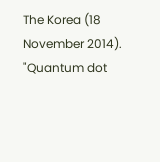The Korea (18 November 2014). "Quantum dot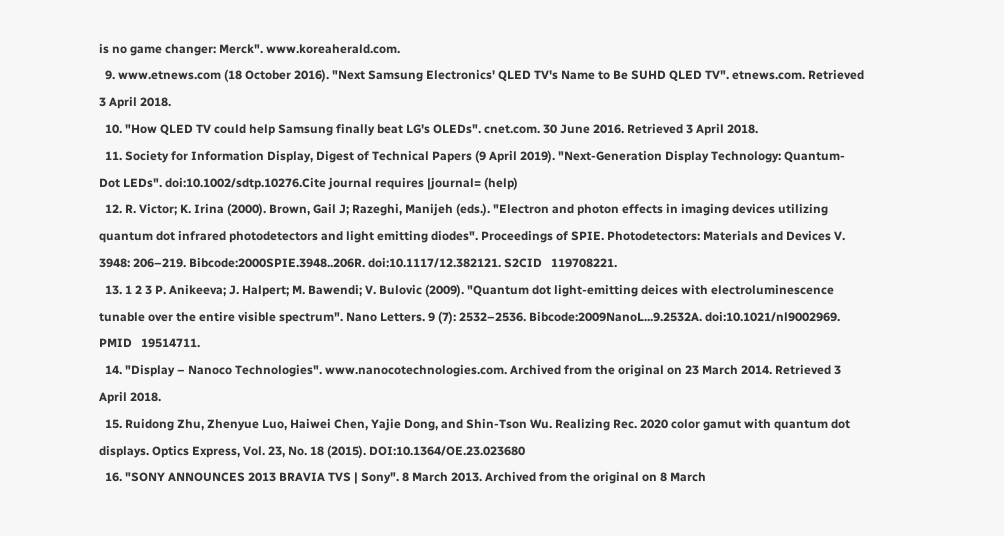is no game changer: Merck". www.koreaherald.com.
  9. www.etnews.com (18 October 2016). "Next Samsung Electronics' QLED TV's Name to Be SUHD QLED TV". etnews.com. Retrieved 3 April 2018.
  10. "How QLED TV could help Samsung finally beat LG's OLEDs". cnet.com. 30 June 2016. Retrieved 3 April 2018.
  11. Society for Information Display, Digest of Technical Papers (9 April 2019). "Next‐Generation Display Technology: Quantum‐Dot LEDs". doi:10.1002/sdtp.10276.Cite journal requires |journal= (help)
  12. R. Victor; K. Irina (2000). Brown, Gail J; Razeghi, Manijeh (eds.). "Electron and photon effects in imaging devices utilizing quantum dot infrared photodetectors and light emitting diodes". Proceedings of SPIE. Photodetectors: Materials and Devices V. 3948: 206–219. Bibcode:2000SPIE.3948..206R. doi:10.1117/12.382121. S2CID   119708221.
  13. 1 2 3 P. Anikeeva; J. Halpert; M. Bawendi; V. Bulovic (2009). "Quantum dot light-emitting deices with electroluminescence tunable over the entire visible spectrum". Nano Letters. 9 (7): 2532–2536. Bibcode:2009NanoL...9.2532A. doi:10.1021/nl9002969. PMID   19514711.
  14. "Display – Nanoco Technologies". www.nanocotechnologies.com. Archived from the original on 23 March 2014. Retrieved 3 April 2018.
  15. Ruidong Zhu, Zhenyue Luo, Haiwei Chen, Yajie Dong, and Shin-Tson Wu. Realizing Rec. 2020 color gamut with quantum dot displays. Optics Express, Vol. 23, No. 18 (2015). DOI:10.1364/OE.23.023680
  16. "SONY ANNOUNCES 2013 BRAVIA TVS | Sony". 8 March 2013. Archived from the original on 8 March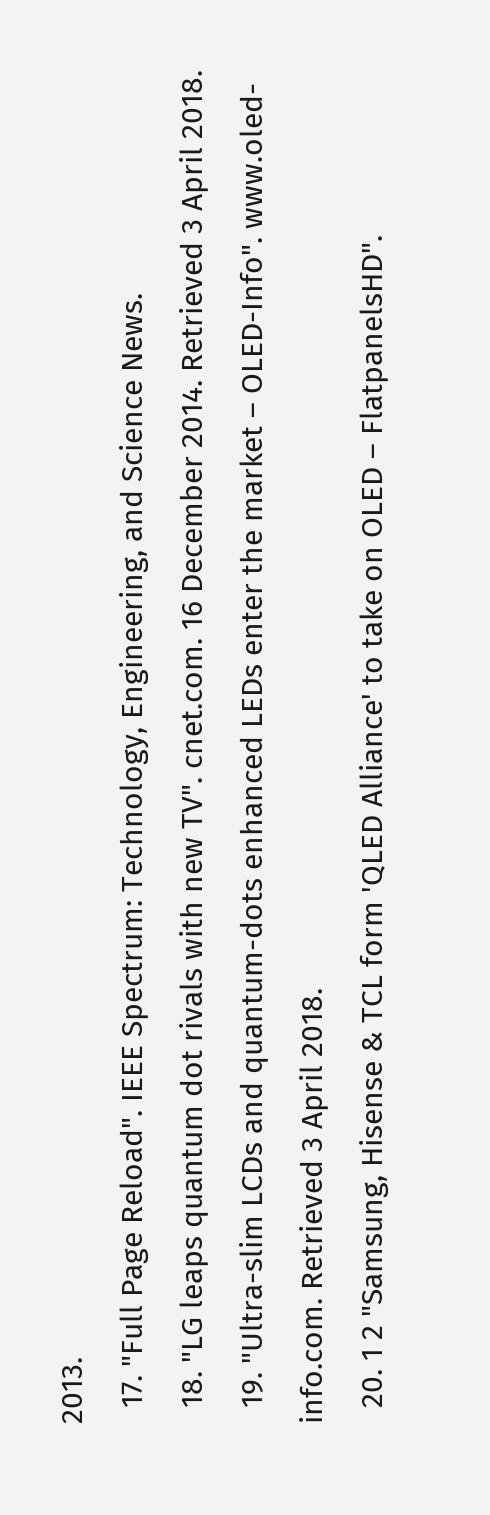2013.
  17. "Full Page Reload". IEEE Spectrum: Technology, Engineering, and Science News.
  18. "LG leaps quantum dot rivals with new TV". cnet.com. 16 December 2014. Retrieved 3 April 2018.
  19. "Ultra-slim LCDs and quantum-dots enhanced LEDs enter the market – OLED-Info". www.oled-info.com. Retrieved 3 April 2018.
  20. 1 2 "Samsung, Hisense & TCL form 'QLED Alliance' to take on OLED – FlatpanelsHD".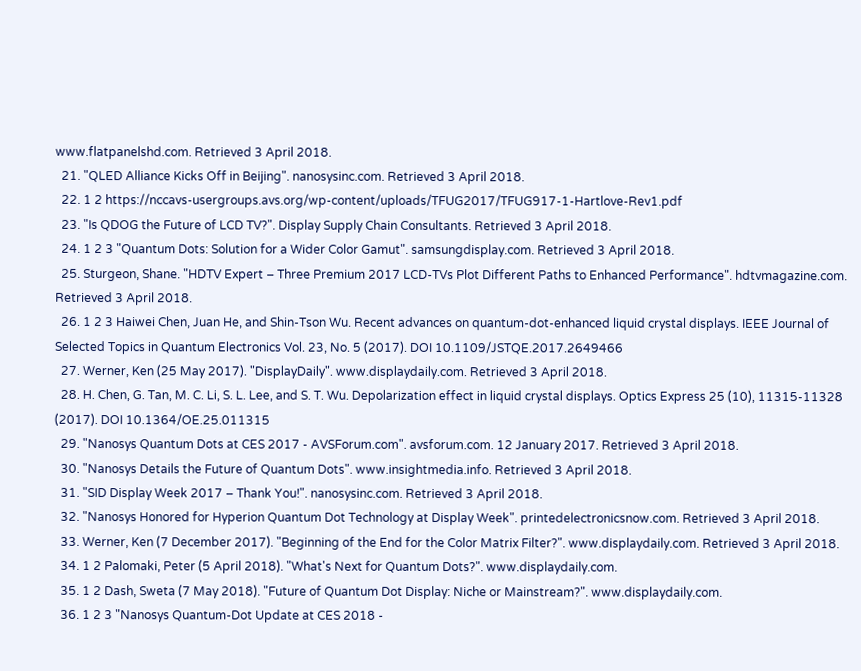www.flatpanelshd.com. Retrieved 3 April 2018.
  21. "QLED Alliance Kicks Off in Beijing". nanosysinc.com. Retrieved 3 April 2018.
  22. 1 2 https://nccavs-usergroups.avs.org/wp-content/uploads/TFUG2017/TFUG917-1-Hartlove-Rev1.pdf
  23. "Is QDOG the Future of LCD TV?". Display Supply Chain Consultants. Retrieved 3 April 2018.
  24. 1 2 3 "Quantum Dots: Solution for a Wider Color Gamut". samsungdisplay.com. Retrieved 3 April 2018.
  25. Sturgeon, Shane. "HDTV Expert – Three Premium 2017 LCD-TVs Plot Different Paths to Enhanced Performance". hdtvmagazine.com. Retrieved 3 April 2018.
  26. 1 2 3 Haiwei Chen, Juan He, and Shin-Tson Wu. Recent advances on quantum-dot-enhanced liquid crystal displays. IEEE Journal of Selected Topics in Quantum Electronics Vol. 23, No. 5 (2017). DOI 10.1109/JSTQE.2017.2649466
  27. Werner, Ken (25 May 2017). "DisplayDaily". www.displaydaily.com. Retrieved 3 April 2018.
  28. H. Chen, G. Tan, M. C. Li, S. L. Lee, and S. T. Wu. Depolarization effect in liquid crystal displays. Optics Express 25 (10), 11315-11328 (2017). DOI 10.1364/OE.25.011315
  29. "Nanosys Quantum Dots at CES 2017 - AVSForum.com". avsforum.com. 12 January 2017. Retrieved 3 April 2018.
  30. "Nanosys Details the Future of Quantum Dots". www.insightmedia.info. Retrieved 3 April 2018.
  31. "SID Display Week 2017 – Thank You!". nanosysinc.com. Retrieved 3 April 2018.
  32. "Nanosys Honored for Hyperion Quantum Dot Technology at Display Week". printedelectronicsnow.com. Retrieved 3 April 2018.
  33. Werner, Ken (7 December 2017). "Beginning of the End for the Color Matrix Filter?". www.displaydaily.com. Retrieved 3 April 2018.
  34. 1 2 Palomaki, Peter (5 April 2018). "What's Next for Quantum Dots?". www.displaydaily.com.
  35. 1 2 Dash, Sweta (7 May 2018). "Future of Quantum Dot Display: Niche or Mainstream?". www.displaydaily.com.
  36. 1 2 3 "Nanosys Quantum-Dot Update at CES 2018 -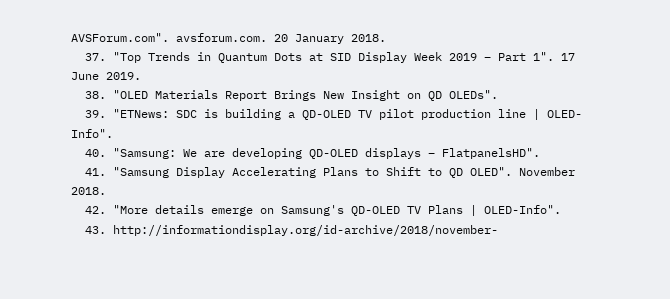AVSForum.com". avsforum.com. 20 January 2018.
  37. "Top Trends in Quantum Dots at SID Display Week 2019 – Part 1". 17 June 2019.
  38. "OLED Materials Report Brings New Insight on QD OLEDs".
  39. "ETNews: SDC is building a QD-OLED TV pilot production line | OLED-Info".
  40. "Samsung: We are developing QD-OLED displays – FlatpanelsHD".
  41. "Samsung Display Accelerating Plans to Shift to QD OLED". November 2018.
  42. "More details emerge on Samsung's QD-OLED TV Plans | OLED-Info".
  43. http://informationdisplay.org/id-archive/2018/november-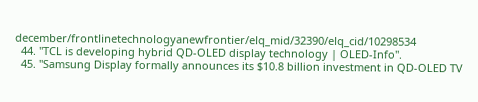december/frontlinetechnologyanewfrontier/elq_mid/32390/elq_cid/10298534
  44. "TCL is developing hybrid QD-OLED display technology | OLED-Info".
  45. "Samsung Display formally announces its $10.8 billion investment in QD-OLED TV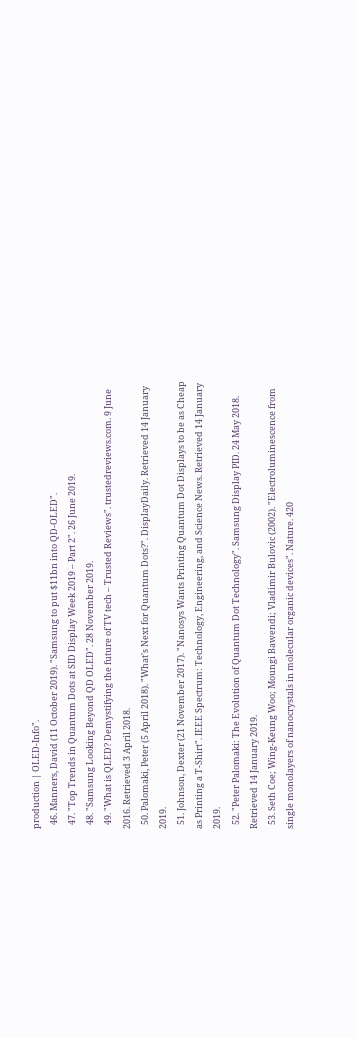production | OLED-Info".
  46. Manners, David (11 October 2019). "Samsung to put $11bn into QD-OLED".
  47. "Top Trends in Quantum Dots at SID Display Week 2019 – Part 2". 26 June 2019.
  48. "Samsung Looking Beyond QD OLED". 28 November 2019.
  49. "What is QLED? Demystifying the future of TV tech – Trusted Reviews". trustedreviews.com. 9 June 2016. Retrieved 3 April 2018.
  50. Palomaki, Peter (5 April 2018). "What's Next for Quantum Dots?". DisplayDaily. Retrieved 14 January 2019.
  51. Johnson, Dexter (21 November 2017). "Nanosys Wants Printing Quantum Dot Displays to be as Cheap as Printing a T-Shirt". IEEE Spectrum: Technology, Engineering, and Science News. Retrieved 14 January 2019.
  52. "Peter Palomaki: The Evolution of Quantum Dot Technology". Samsung Display PID. 24 May 2018. Retrieved 14 January 2019.
  53. Seth Coe; Wing-Keung Woo; Moungi Bawendi; Vladimir Bulovic (2002). "Electroluminescence from single monolayers of nanocrystals in molecular organic devices". Nature. 420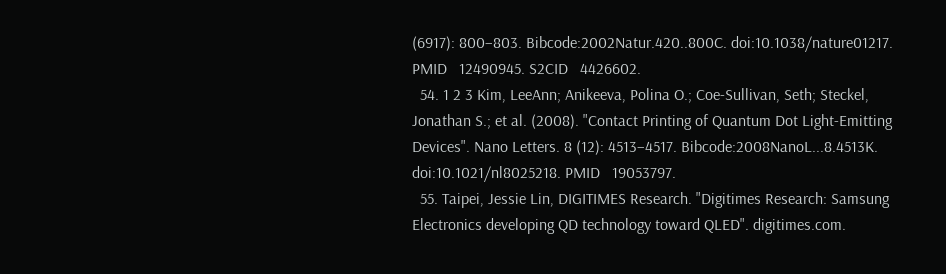(6917): 800–803. Bibcode:2002Natur.420..800C. doi:10.1038/nature01217. PMID   12490945. S2CID   4426602.
  54. 1 2 3 Kim, LeeAnn; Anikeeva, Polina O.; Coe-Sullivan, Seth; Steckel, Jonathan S.; et al. (2008). "Contact Printing of Quantum Dot Light-Emitting Devices". Nano Letters. 8 (12): 4513–4517. Bibcode:2008NanoL...8.4513K. doi:10.1021/nl8025218. PMID   19053797.
  55. Taipei, Jessie Lin, DIGITIMES Research. "Digitimes Research: Samsung Electronics developing QD technology toward QLED". digitimes.com.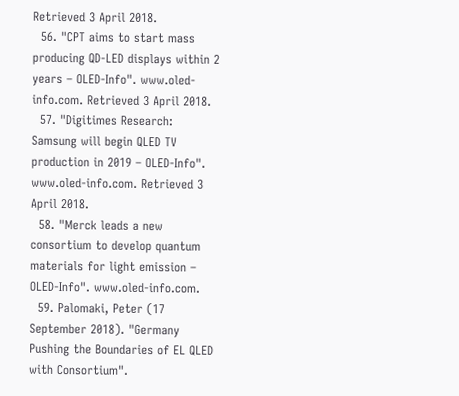Retrieved 3 April 2018.
  56. "CPT aims to start mass producing QD-LED displays within 2 years – OLED-Info". www.oled-info.com. Retrieved 3 April 2018.
  57. "Digitimes Research: Samsung will begin QLED TV production in 2019 – OLED-Info". www.oled-info.com. Retrieved 3 April 2018.
  58. "Merck leads a new consortium to develop quantum materials for light emission – OLED-Info". www.oled-info.com.
  59. Palomaki, Peter (17 September 2018). "Germany Pushing the Boundaries of EL QLED with Consortium".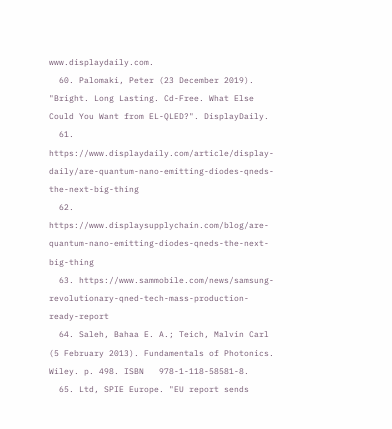www.displaydaily.com.
  60. Palomaki, Peter (23 December 2019). "Bright. Long Lasting. Cd-Free. What Else Could You Want from EL-QLED?". DisplayDaily.
  61. https://www.displaydaily.com/article/display-daily/are-quantum-nano-emitting-diodes-qneds-the-next-big-thing
  62. https://www.displaysupplychain.com/blog/are-quantum-nano-emitting-diodes-qneds-the-next-big-thing
  63. https://www.sammobile.com/news/samsung-revolutionary-qned-tech-mass-production-ready-report
  64. Saleh, Bahaa E. A.; Teich, Malvin Carl (5 February 2013). Fundamentals of Photonics. Wiley. p. 498. ISBN   978-1-118-58581-8.
  65. Ltd, SPIE Europe. "EU report sends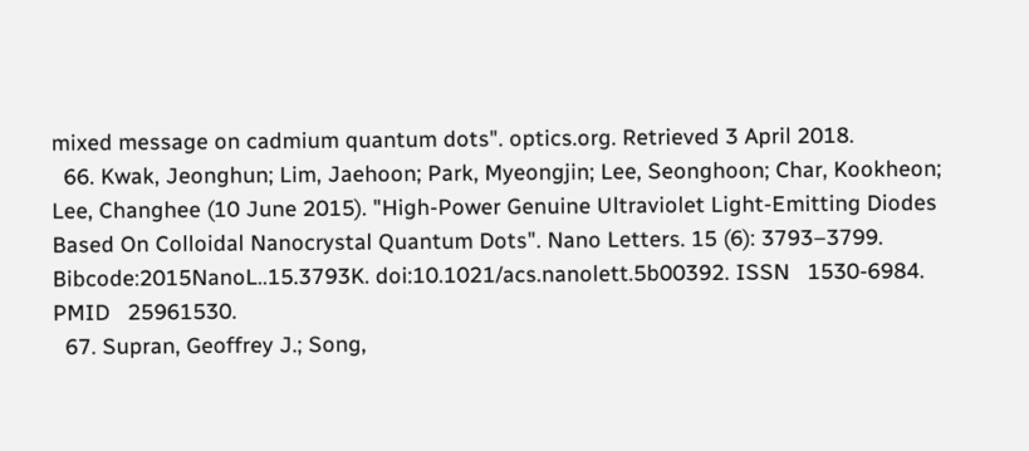mixed message on cadmium quantum dots". optics.org. Retrieved 3 April 2018.
  66. Kwak, Jeonghun; Lim, Jaehoon; Park, Myeongjin; Lee, Seonghoon; Char, Kookheon; Lee, Changhee (10 June 2015). "High-Power Genuine Ultraviolet Light-Emitting Diodes Based On Colloidal Nanocrystal Quantum Dots". Nano Letters. 15 (6): 3793–3799. Bibcode:2015NanoL..15.3793K. doi:10.1021/acs.nanolett.5b00392. ISSN   1530-6984. PMID   25961530.
  67. Supran, Geoffrey J.; Song,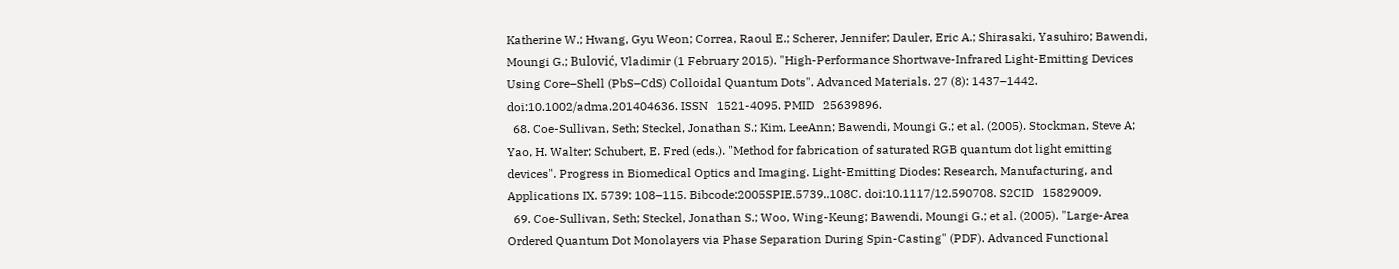Katherine W.; Hwang, Gyu Weon; Correa, Raoul E.; Scherer, Jennifer; Dauler, Eric A.; Shirasaki, Yasuhiro; Bawendi, Moungi G.; Bulović, Vladimir (1 February 2015). "High-Performance Shortwave-Infrared Light-Emitting Devices Using Core–Shell (PbS–CdS) Colloidal Quantum Dots". Advanced Materials. 27 (8): 1437–1442. doi:10.1002/adma.201404636. ISSN   1521-4095. PMID   25639896.
  68. Coe-Sullivan, Seth; Steckel, Jonathan S.; Kim, LeeAnn; Bawendi, Moungi G.; et al. (2005). Stockman, Steve A; Yao, H. Walter; Schubert, E. Fred (eds.). "Method for fabrication of saturated RGB quantum dot light emitting devices". Progress in Biomedical Optics and Imaging. Light-Emitting Diodes: Research, Manufacturing, and Applications IX. 5739: 108–115. Bibcode:2005SPIE.5739..108C. doi:10.1117/12.590708. S2CID   15829009.
  69. Coe-Sullivan, Seth; Steckel, Jonathan S.; Woo, Wing-Keung; Bawendi, Moungi G.; et al. (2005). "Large-Area Ordered Quantum Dot Monolayers via Phase Separation During Spin-Casting" (PDF). Advanced Functional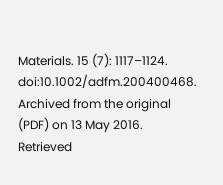Materials. 15 (7): 1117–1124. doi:10.1002/adfm.200400468. Archived from the original (PDF) on 13 May 2016. Retrieved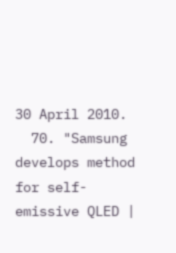30 April 2010.
  70. "Samsung develops method for self-emissive QLED |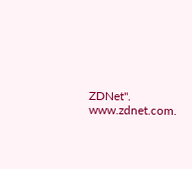ZDNet". www.zdnet.com.